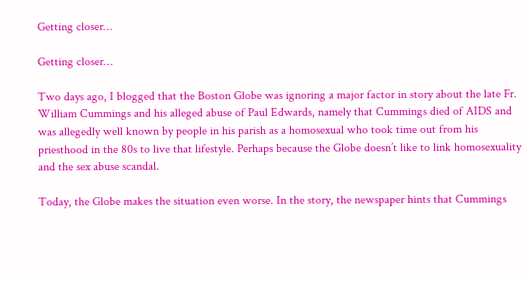Getting closer…

Getting closer…

Two days ago, I blogged that the Boston Globe was ignoring a major factor in story about the late Fr. William Cummings and his alleged abuse of Paul Edwards, namely that Cummings died of AIDS and was allegedly well known by people in his parish as a homosexual who took time out from his priesthood in the 80s to live that lifestyle. Perhaps because the Globe doesn’t like to link homosexuality and the sex abuse scandal.

Today, the Globe makes the situation even worse. In the story, the newspaper hints that Cummings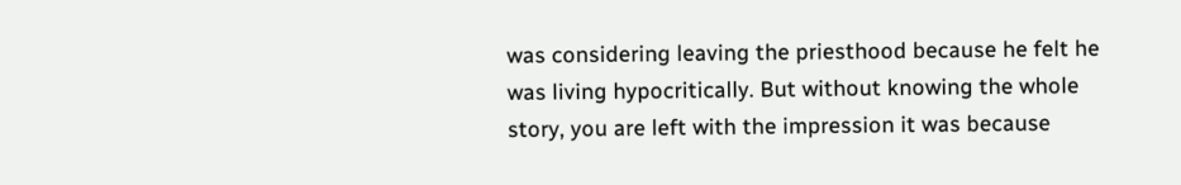was considering leaving the priesthood because he felt he was living hypocritically. But without knowing the whole story, you are left with the impression it was because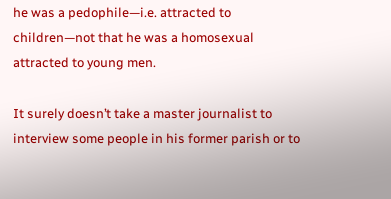he was a pedophile—i.e. attracted to children—not that he was a homosexual attracted to young men.

It surely doesn’t take a master journalist to interview some people in his former parish or to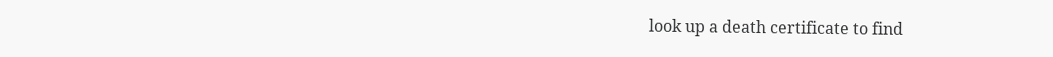look up a death certificate to find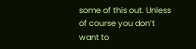some of this out. Unless of course you don’t want to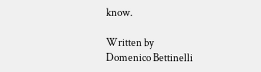know.

Written by
Domenico Bettinelli